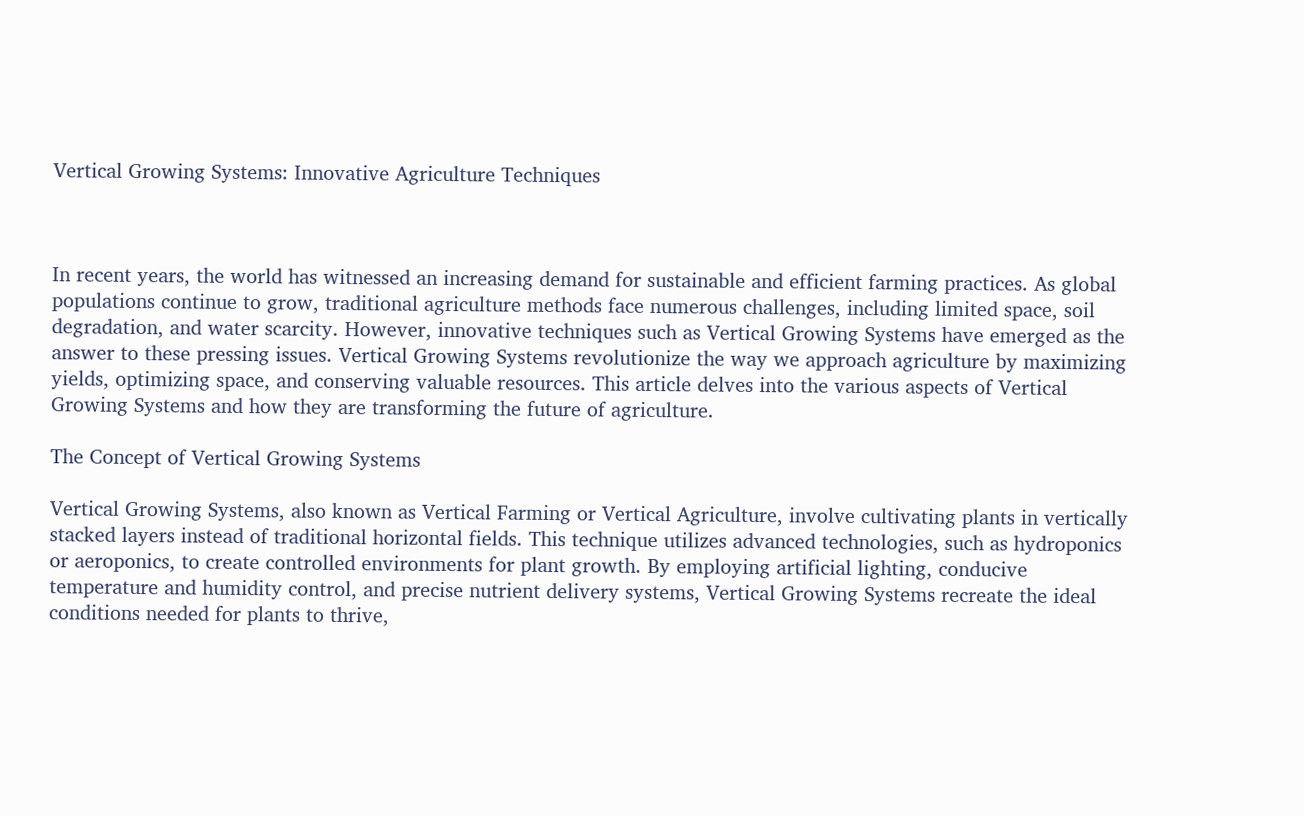Vertical Growing Systems: Innovative Agriculture Techniques



In recent years, the world has witnessed an increasing demand for sustainable and efficient farming practices. As global populations continue to grow, traditional agriculture methods face numerous challenges, including limited space, soil degradation, and water scarcity. However, innovative techniques such as Vertical Growing Systems have emerged as the answer to these pressing issues. Vertical Growing Systems revolutionize the way we approach agriculture by maximizing yields, optimizing space, and conserving valuable resources. This article delves into the various aspects of Vertical Growing Systems and how they are transforming the future of agriculture.

The Concept of Vertical Growing Systems

Vertical Growing Systems, also known as Vertical Farming or Vertical Agriculture, involve cultivating plants in vertically stacked layers instead of traditional horizontal fields. This technique utilizes advanced technologies, such as hydroponics or aeroponics, to create controlled environments for plant growth. By employing artificial lighting, conducive temperature and humidity control, and precise nutrient delivery systems, Vertical Growing Systems recreate the ideal conditions needed for plants to thrive,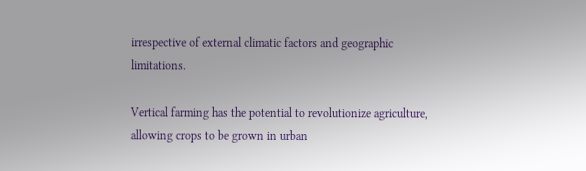irrespective of external climatic factors and geographic limitations.

Vertical farming has the potential to revolutionize agriculture, allowing crops to be grown in urban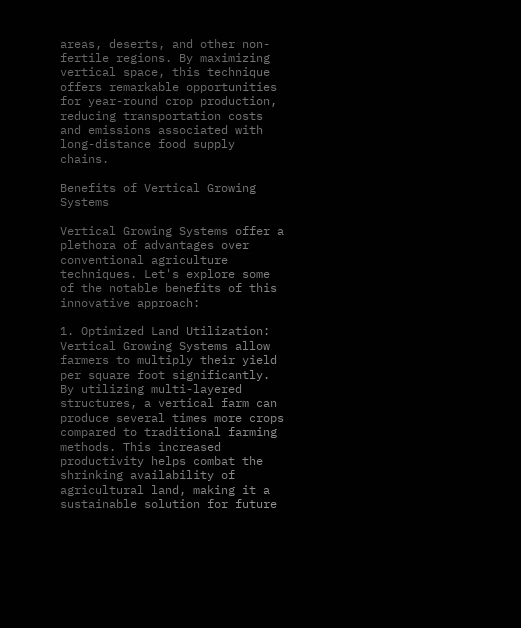areas, deserts, and other non-fertile regions. By maximizing vertical space, this technique offers remarkable opportunities for year-round crop production, reducing transportation costs and emissions associated with long-distance food supply chains.

Benefits of Vertical Growing Systems

Vertical Growing Systems offer a plethora of advantages over conventional agriculture techniques. Let's explore some of the notable benefits of this innovative approach:

1. Optimized Land Utilization: Vertical Growing Systems allow farmers to multiply their yield per square foot significantly. By utilizing multi-layered structures, a vertical farm can produce several times more crops compared to traditional farming methods. This increased productivity helps combat the shrinking availability of agricultural land, making it a sustainable solution for future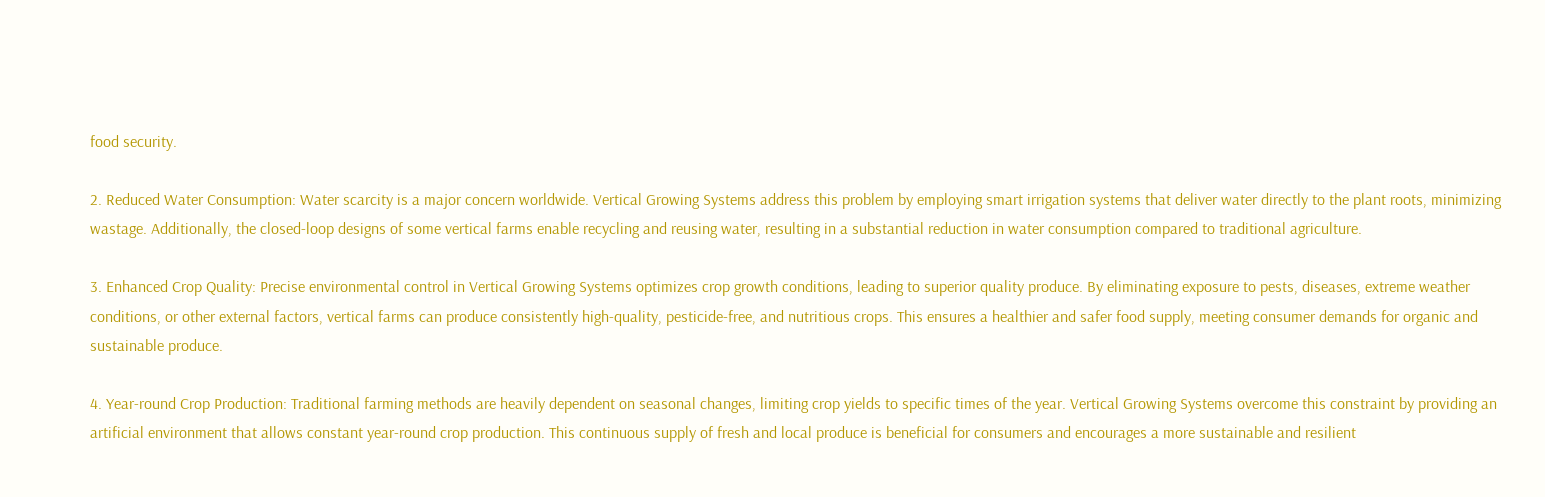food security.

2. Reduced Water Consumption: Water scarcity is a major concern worldwide. Vertical Growing Systems address this problem by employing smart irrigation systems that deliver water directly to the plant roots, minimizing wastage. Additionally, the closed-loop designs of some vertical farms enable recycling and reusing water, resulting in a substantial reduction in water consumption compared to traditional agriculture.

3. Enhanced Crop Quality: Precise environmental control in Vertical Growing Systems optimizes crop growth conditions, leading to superior quality produce. By eliminating exposure to pests, diseases, extreme weather conditions, or other external factors, vertical farms can produce consistently high-quality, pesticide-free, and nutritious crops. This ensures a healthier and safer food supply, meeting consumer demands for organic and sustainable produce.

4. Year-round Crop Production: Traditional farming methods are heavily dependent on seasonal changes, limiting crop yields to specific times of the year. Vertical Growing Systems overcome this constraint by providing an artificial environment that allows constant year-round crop production. This continuous supply of fresh and local produce is beneficial for consumers and encourages a more sustainable and resilient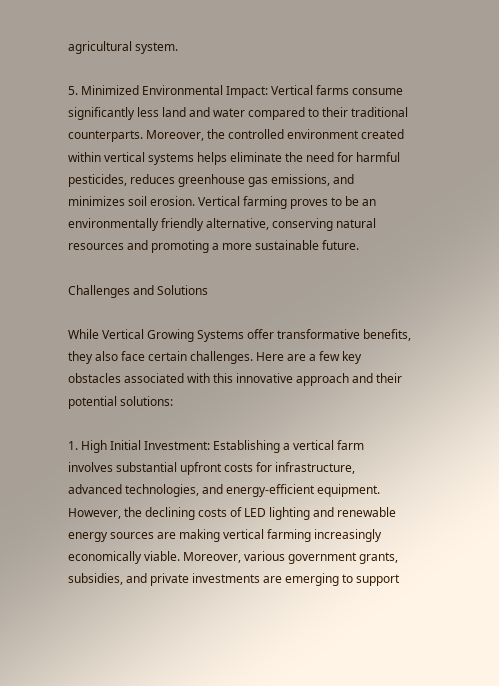agricultural system.

5. Minimized Environmental Impact: Vertical farms consume significantly less land and water compared to their traditional counterparts. Moreover, the controlled environment created within vertical systems helps eliminate the need for harmful pesticides, reduces greenhouse gas emissions, and minimizes soil erosion. Vertical farming proves to be an environmentally friendly alternative, conserving natural resources and promoting a more sustainable future.

Challenges and Solutions

While Vertical Growing Systems offer transformative benefits, they also face certain challenges. Here are a few key obstacles associated with this innovative approach and their potential solutions:

1. High Initial Investment: Establishing a vertical farm involves substantial upfront costs for infrastructure, advanced technologies, and energy-efficient equipment. However, the declining costs of LED lighting and renewable energy sources are making vertical farming increasingly economically viable. Moreover, various government grants, subsidies, and private investments are emerging to support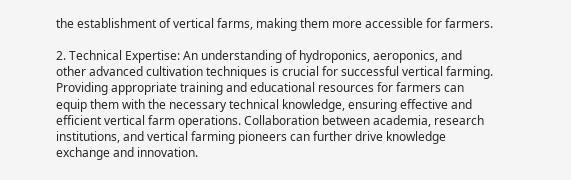the establishment of vertical farms, making them more accessible for farmers.

2. Technical Expertise: An understanding of hydroponics, aeroponics, and other advanced cultivation techniques is crucial for successful vertical farming. Providing appropriate training and educational resources for farmers can equip them with the necessary technical knowledge, ensuring effective and efficient vertical farm operations. Collaboration between academia, research institutions, and vertical farming pioneers can further drive knowledge exchange and innovation.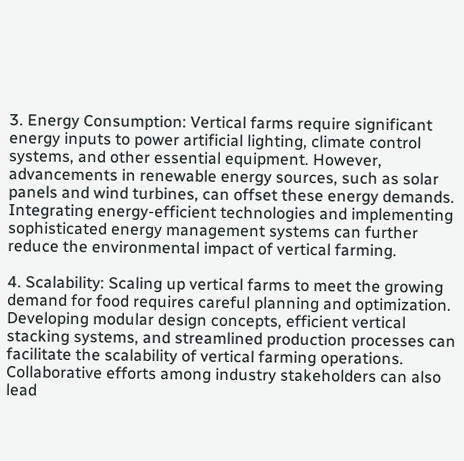3. Energy Consumption: Vertical farms require significant energy inputs to power artificial lighting, climate control systems, and other essential equipment. However, advancements in renewable energy sources, such as solar panels and wind turbines, can offset these energy demands. Integrating energy-efficient technologies and implementing sophisticated energy management systems can further reduce the environmental impact of vertical farming.

4. Scalability: Scaling up vertical farms to meet the growing demand for food requires careful planning and optimization. Developing modular design concepts, efficient vertical stacking systems, and streamlined production processes can facilitate the scalability of vertical farming operations. Collaborative efforts among industry stakeholders can also lead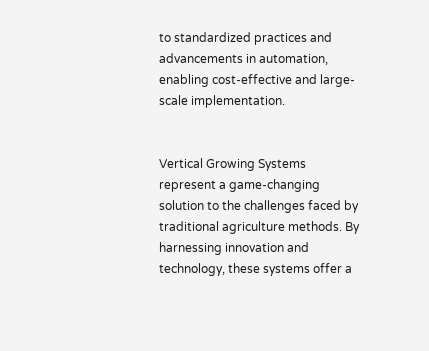to standardized practices and advancements in automation, enabling cost-effective and large-scale implementation.


Vertical Growing Systems represent a game-changing solution to the challenges faced by traditional agriculture methods. By harnessing innovation and technology, these systems offer a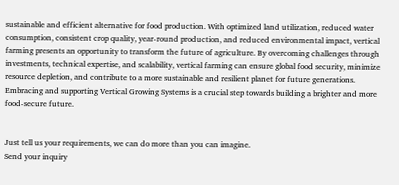sustainable and efficient alternative for food production. With optimized land utilization, reduced water consumption, consistent crop quality, year-round production, and reduced environmental impact, vertical farming presents an opportunity to transform the future of agriculture. By overcoming challenges through investments, technical expertise, and scalability, vertical farming can ensure global food security, minimize resource depletion, and contribute to a more sustainable and resilient planet for future generations. Embracing and supporting Vertical Growing Systems is a crucial step towards building a brighter and more food-secure future.


Just tell us your requirements, we can do more than you can imagine.
Send your inquiry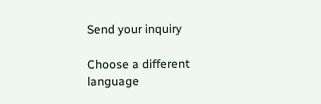Send your inquiry

Choose a different language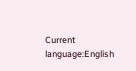Current language:English